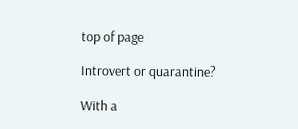top of page

Introvert or quarantine?

With a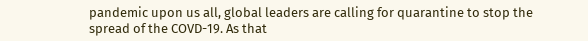pandemic upon us all, global leaders are calling for quarantine to stop the spread of the COVD-19. As that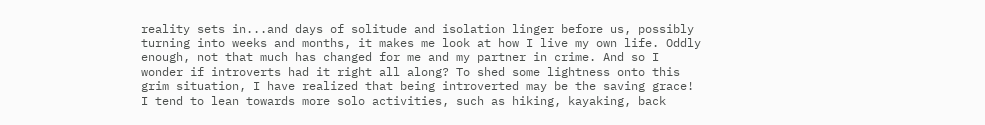reality sets in...and days of solitude and isolation linger before us, possibly turning into weeks and months, it makes me look at how I live my own life. Oddly enough, not that much has changed for me and my partner in crime. And so I wonder if introverts had it right all along? To shed some lightness onto this grim situation, I have realized that being introverted may be the saving grace! I tend to lean towards more solo activities, such as hiking, kayaking, back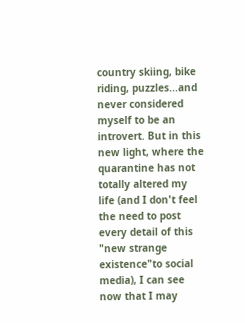country skiing, bike riding, puzzles...and never considered myself to be an introvert. But in this new light, where the quarantine has not totally altered my life (and I don't feel the need to post every detail of this "new strange existence"to social media), I can see now that I may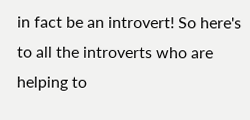in fact be an introvert! So here's to all the introverts who are helping to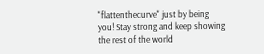"flattenthecurve" just by being you! Stay strong and keep showing the rest of the world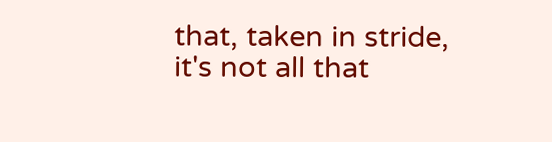that, taken in stride, it's not all that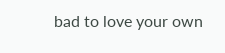bad to love your own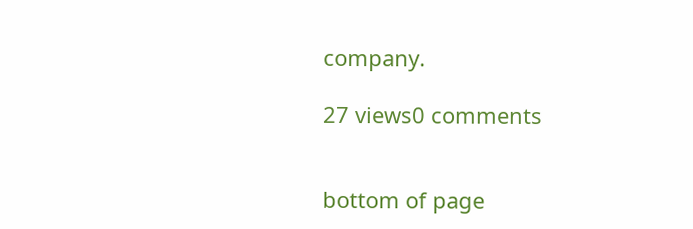company.

27 views0 comments


bottom of page